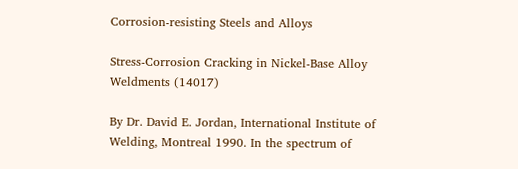Corrosion-resisting Steels and Alloys

Stress-Corrosion Cracking in Nickel-Base Alloy Weldments (14017)

By Dr. David E. Jordan, International Institute of Welding, Montreal 1990. In the spectrum of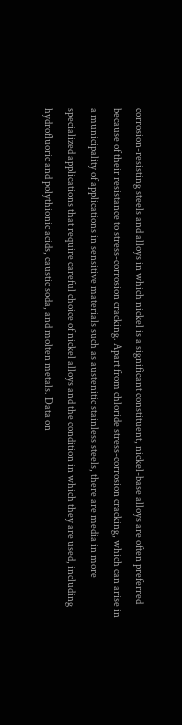corrosion-resisting steels and alloys in which nickel is a significant constituent, nickel-base alloys are often preferred because of their resistance to stress-corrosion cracking. Apart from chloride stress-corrosion cracking, which can arise in a municipality of applications in sensitive materials such as austenitic stainless steels, there are media in more specialized applications that require careful choice of nickel alloys and the condition in which they are used, including hydrofluoric and polythionic acids, caustic soda, and molten metals. Data on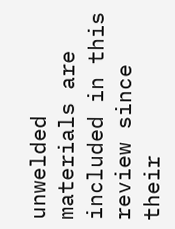unwelded materials are included in this review since their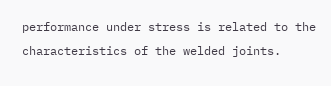performance under stress is related to the characteristics of the welded joints.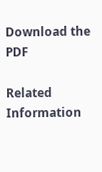Download the PDF

Related Information